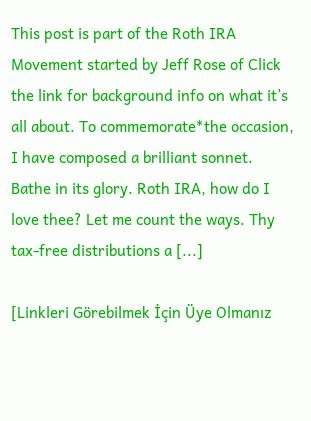This post is part of the Roth IRA Movement started by Jeff Rose of Click the link for background info on what it’s all about. To commemorate*the occasion, I have composed a brilliant sonnet. Bathe in its glory. Roth IRA, how do I love thee? Let me count the ways. Thy tax-free distributions a [...]

[Linkleri Görebilmek İçin Üye Olmanız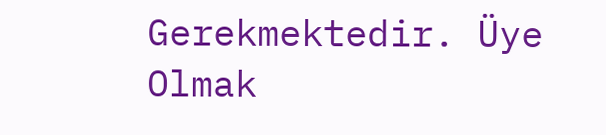Gerekmektedir. Üye Olmak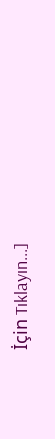İçin Tıklayın...]